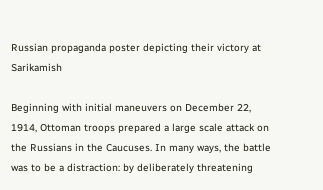Russian propaganda poster depicting their victory at Sarikamish

Beginning with initial maneuvers on December 22, 1914, Ottoman troops prepared a large scale attack on the Russians in the Caucuses. In many ways, the battle was to be a distraction: by deliberately threatening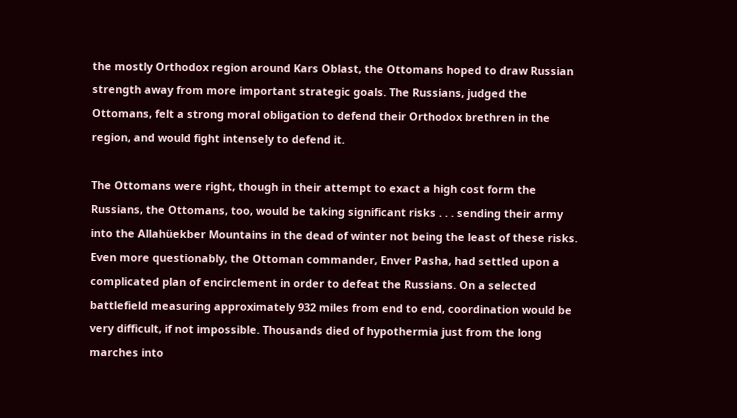the mostly Orthodox region around Kars Oblast, the Ottomans hoped to draw Russian strength away from more important strategic goals. The Russians, judged the Ottomans, felt a strong moral obligation to defend their Orthodox brethren in the region, and would fight intensely to defend it.

The Ottomans were right, though in their attempt to exact a high cost form the Russians, the Ottomans, too, would be taking significant risks . . . sending their army into the Allahüekber Mountains in the dead of winter not being the least of these risks. Even more questionably, the Ottoman commander, Enver Pasha, had settled upon a complicated plan of encirclement in order to defeat the Russians. On a selected battlefield measuring approximately 932 miles from end to end, coordination would be very difficult, if not impossible. Thousands died of hypothermia just from the long marches into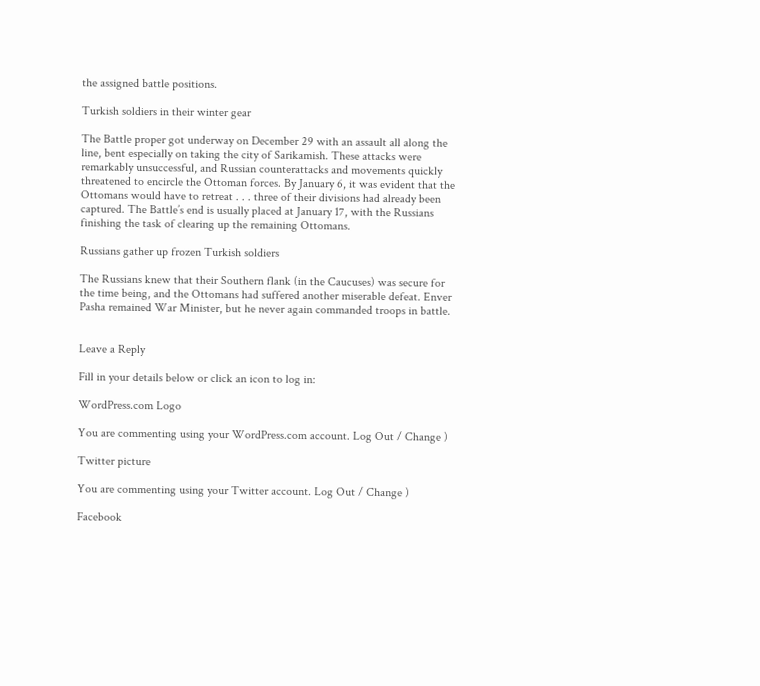the assigned battle positions.

Turkish soldiers in their winter gear

The Battle proper got underway on December 29 with an assault all along the line, bent especially on taking the city of Sarikamish. These attacks were remarkably unsuccessful, and Russian counterattacks and movements quickly threatened to encircle the Ottoman forces. By January 6, it was evident that the Ottomans would have to retreat . . . three of their divisions had already been captured. The Battle’s end is usually placed at January 17, with the Russians finishing the task of clearing up the remaining Ottomans.

Russians gather up frozen Turkish soldiers

The Russians knew that their Southern flank (in the Caucuses) was secure for the time being, and the Ottomans had suffered another miserable defeat. Enver Pasha remained War Minister, but he never again commanded troops in battle.


Leave a Reply

Fill in your details below or click an icon to log in:

WordPress.com Logo

You are commenting using your WordPress.com account. Log Out / Change )

Twitter picture

You are commenting using your Twitter account. Log Out / Change )

Facebook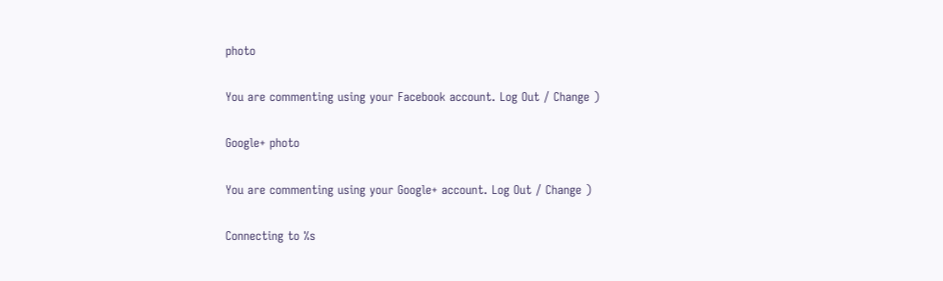photo

You are commenting using your Facebook account. Log Out / Change )

Google+ photo

You are commenting using your Google+ account. Log Out / Change )

Connecting to %s